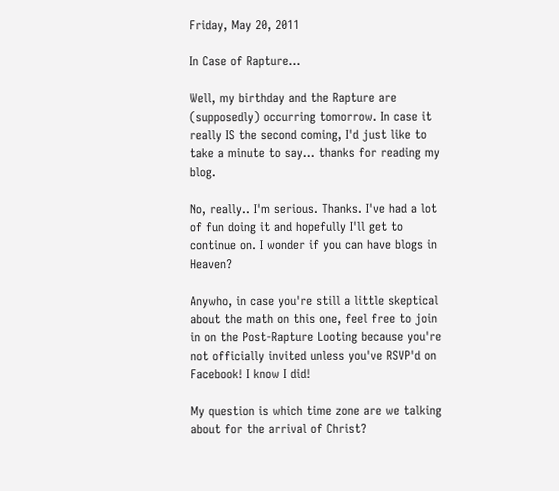Friday, May 20, 2011

In Case of Rapture...

Well, my birthday and the Rapture are (supposedly) occurring tomorrow. In case it really IS the second coming, I'd just like to take a minute to say... thanks for reading my blog.

No, really.. I'm serious. Thanks. I've had a lot of fun doing it and hopefully I'll get to continue on. I wonder if you can have blogs in Heaven?

Anywho, in case you're still a little skeptical about the math on this one, feel free to join in on the Post-Rapture Looting because you're not officially invited unless you've RSVP'd on Facebook! I know I did!

My question is which time zone are we talking about for the arrival of Christ?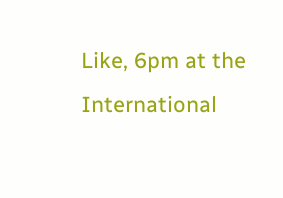Like, 6pm at the International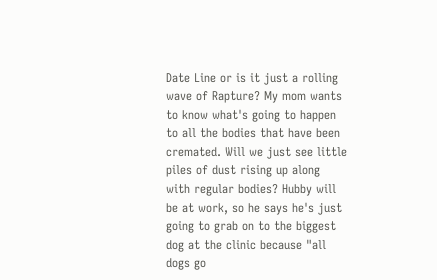Date Line or is it just a rolling wave of Rapture? My mom wants to know what's going to happen to all the bodies that have been cremated. Will we just see little piles of dust rising up along with regular bodies? Hubby will be at work, so he says he's just going to grab on to the biggest dog at the clinic because "all dogs go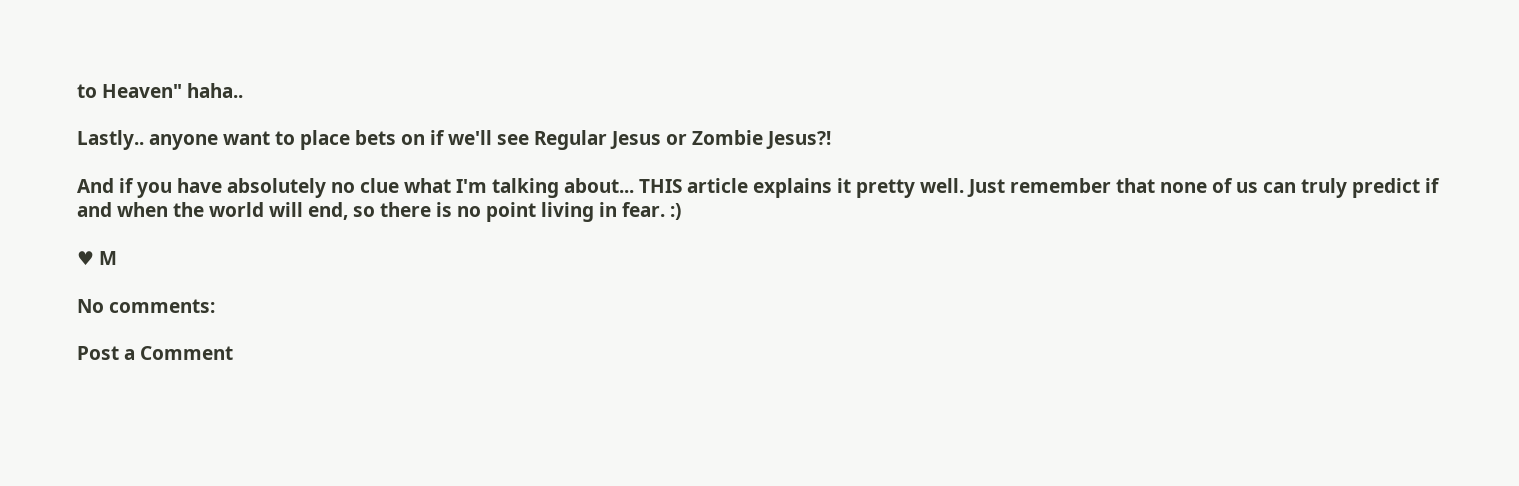to Heaven" haha..

Lastly.. anyone want to place bets on if we'll see Regular Jesus or Zombie Jesus?!

And if you have absolutely no clue what I'm talking about... THIS article explains it pretty well. Just remember that none of us can truly predict if and when the world will end, so there is no point living in fear. :)

♥ M

No comments:

Post a Comment